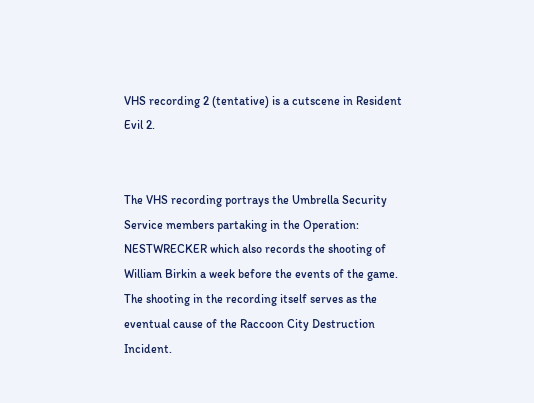VHS recording 2 (tentative) is a cutscene in Resident Evil 2.


The VHS recording portrays the Umbrella Security Service members partaking in the Operation: NESTWRECKER which also records the shooting of William Birkin a week before the events of the game. The shooting in the recording itself serves as the eventual cause of the Raccoon City Destruction Incident.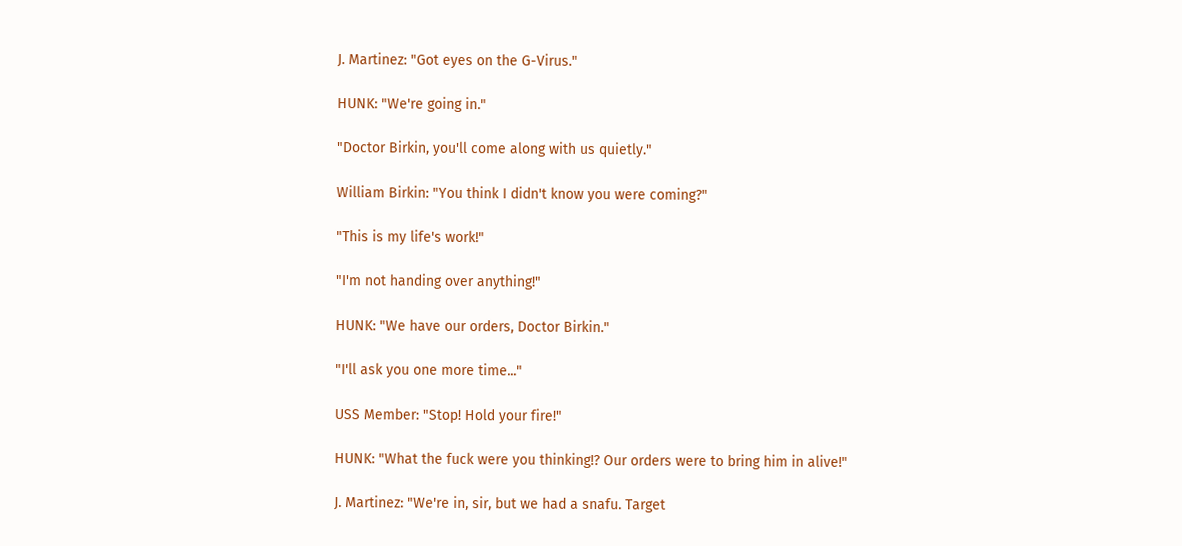J. Martinez: "Got eyes on the G-Virus."

HUNK: "We're going in."

"Doctor Birkin, you'll come along with us quietly."

William Birkin: "You think I didn't know you were coming?"

"This is my life's work!"

"I'm not handing over anything!"

HUNK: "We have our orders, Doctor Birkin."

"I'll ask you one more time..."

USS Member: "Stop! Hold your fire!"

HUNK: "What the fuck were you thinking!? Our orders were to bring him in alive!"

J. Martinez: "We're in, sir, but we had a snafu. Target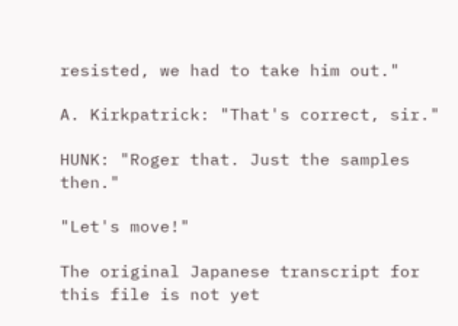resisted, we had to take him out."

A. Kirkpatrick: "That's correct, sir."

HUNK: "Roger that. Just the samples then."

"Let's move!"

The original Japanese transcript for this file is not yet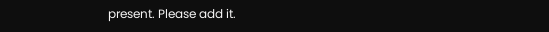present. Please add it.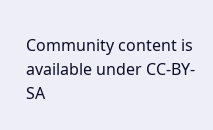Community content is available under CC-BY-SA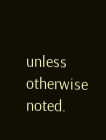unless otherwise noted.